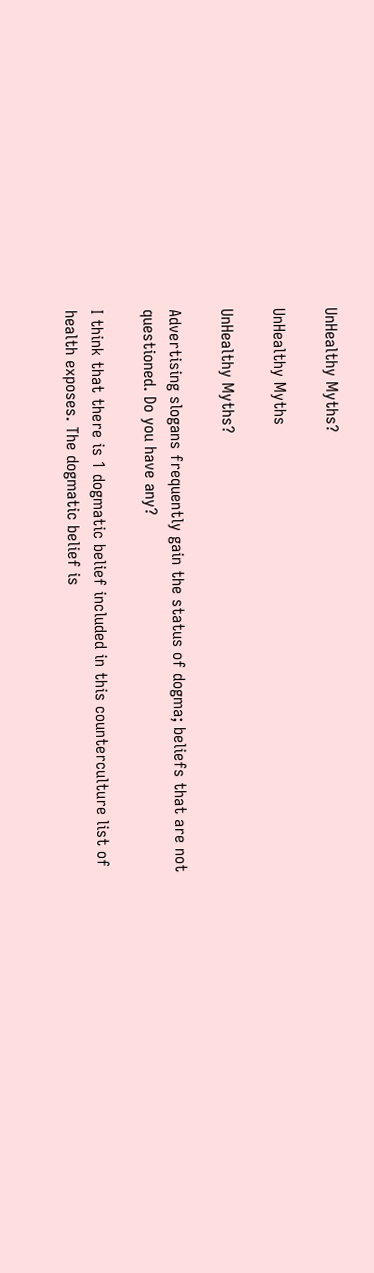UnHealthy Myths?

UnHealthy Myths

UnHealthy Myths?

Advertising slogans frequently gain the status of dogma; beliefs that are not questioned. Do you have any?

I think that there is 1 dogmatic belief included in this counterculture list of health exposes. The dogmatic belief is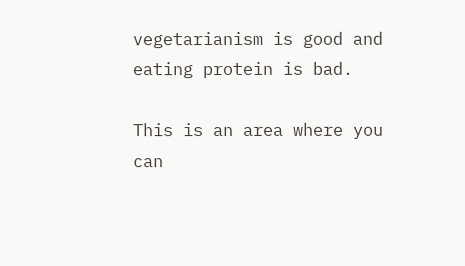vegetarianism is good and eating protein is bad.

This is an area where you can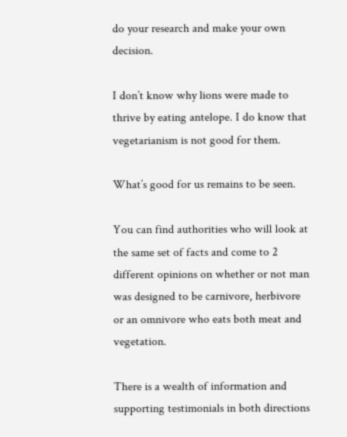do your research and make your own decision.

I don’t know why lions were made to thrive by eating antelope. I do know that vegetarianism is not good for them.

What’s good for us remains to be seen.

You can find authorities who will look at the same set of facts and come to 2 different opinions on whether or not man was designed to be carnivore, herbivore or an omnivore who eats both meat and vegetation.

There is a wealth of information and supporting testimonials in both directions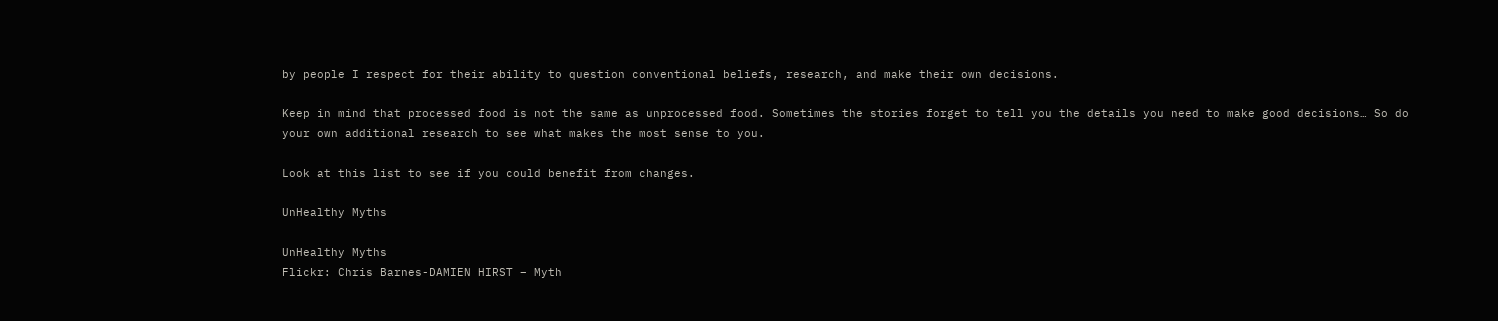by people I respect for their ability to question conventional beliefs, research, and make their own decisions.

Keep in mind that processed food is not the same as unprocessed food. Sometimes the stories forget to tell you the details you need to make good decisions… So do your own additional research to see what makes the most sense to you.

Look at this list to see if you could benefit from changes.

UnHealthy Myths

UnHealthy Myths
Flickr: Chris Barnes-DAMIEN HIRST – Myth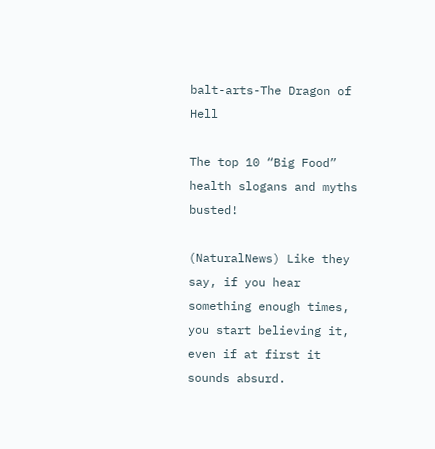balt-arts-The Dragon of Hell

The top 10 “Big Food” health slogans and myths busted!

(NaturalNews) Like they say, if you hear something enough times, you start believing it, even if at first it sounds absurd.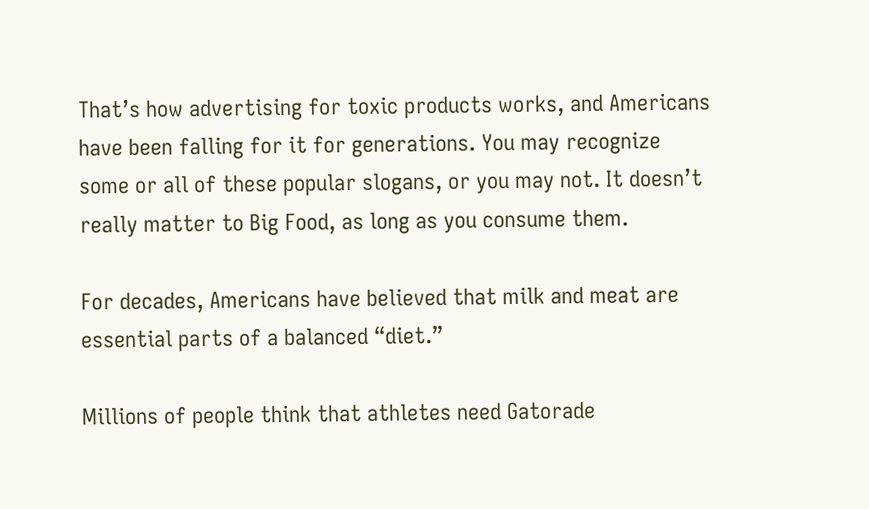That’s how advertising for toxic products works, and Americans have been falling for it for generations. You may recognize some or all of these popular slogans, or you may not. It doesn’t really matter to Big Food, as long as you consume them.

For decades, Americans have believed that milk and meat are essential parts of a balanced “diet.”

Millions of people think that athletes need Gatorade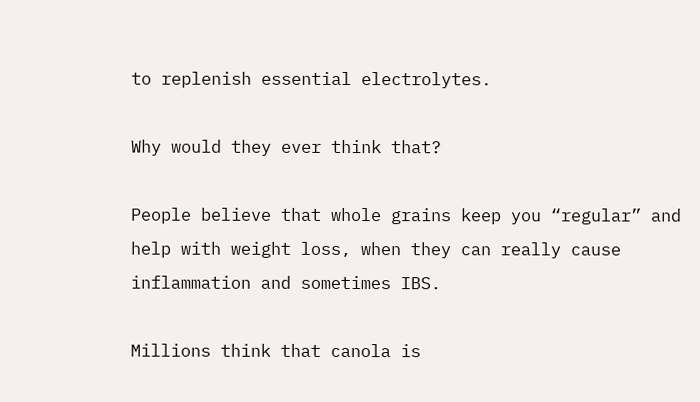to replenish essential electrolytes.

Why would they ever think that?

People believe that whole grains keep you “regular” and help with weight loss, when they can really cause inflammation and sometimes IBS.

Millions think that canola is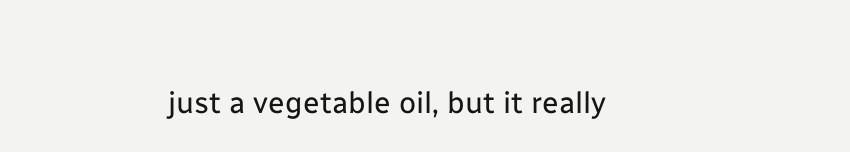just a vegetable oil, but it really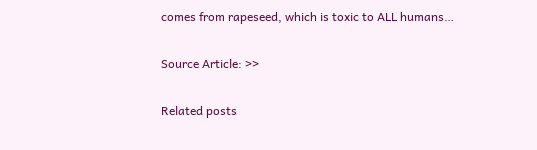comes from rapeseed, which is toxic to ALL humans…

Source Article: >>

Related posts